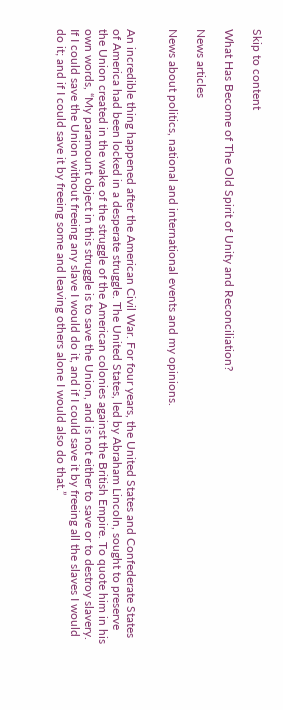Skip to content

What Has Become of The Old Spirit of Unity and Reconciliation?

News articles

News about politics, national and international events and my opinions.


An incredible thing happened after the American Civil War. For four years, the United States and Confederate States of America had been locked in a desperate struggle. The United States, led by Abraham Lincoln, sought to preserve the Union created in the wake of the struggle of the American colonies against the British Empire. To quote him in his own words, “My paramount object in this struggle is to save the Union, and is not either to save or to destroy slavery. If I could save the Union without freeing any slave I would do it, and if I could save it by freeing all the slaves I would do it; and if I could save it by freeing some and leaving others alone I would also do that.”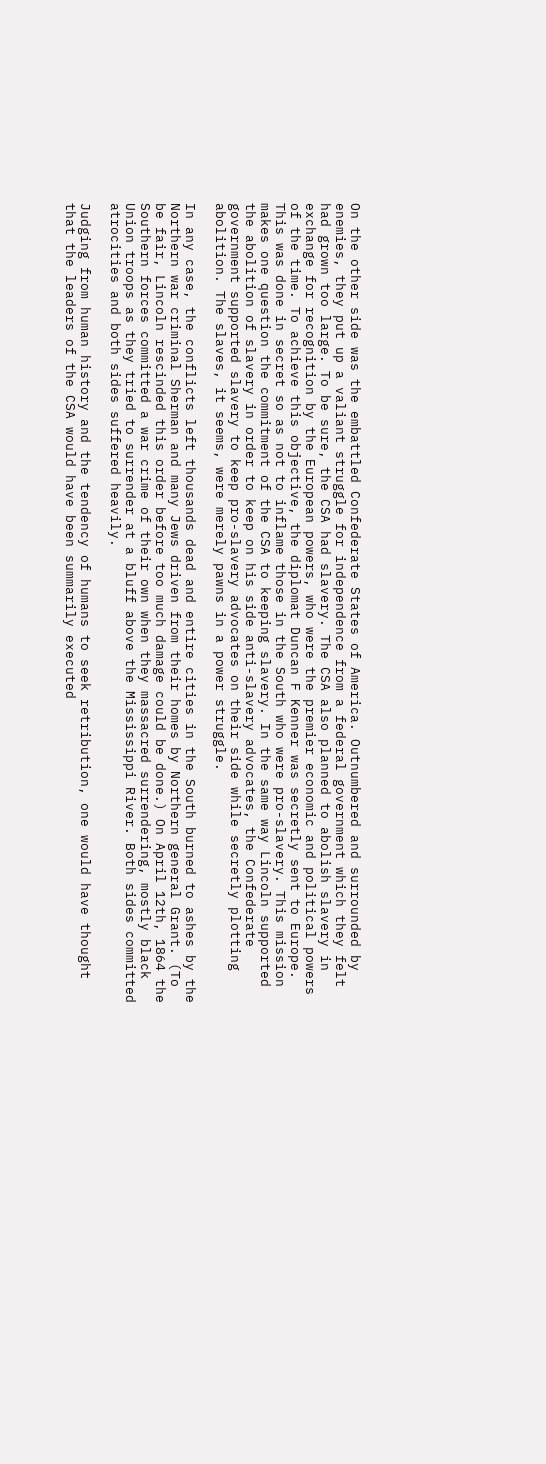On the other side was the embattled Confederate States of America. Outnumbered and surrounded by enemies, they put up a valiant struggle for independence from a federal government which they felt had grown too large. To be sure, the CSA had slavery. The CSA also planned to abolish slavery in exchange for recognition by the European powers, who were the premier economic and political powers of the time. To achieve this objective, the diplomat Duncan F Kenner was secretly sent to Europe. This was done in secret so as not to inflame those in the South who were pro-slavery. This mission makes one question the commitment of the CSA to keeping slavery. In the same way Lincoln supported the abolition of slavery in order to keep on his side anti-slavery advocates, the Confederate government supported slavery to keep pro-slavery advocates on their side while secretly plotting abolition. The slaves, it seems, were merely pawns in a power struggle.

In any case, the conflicts left thousands dead and entire cities in the South burned to ashes by the Northern war criminal Sherman and many Jews driven from their homes by Northern general Grant. (To be fair, Lincoln rescinded this order before too much damage could be done.) On April 12th, 1864 the Southern forces committed a war crime of their own when they massacred surrendering, mostly black Union troops as they tried to surrender at a bluff above the Mississippi River. Both sides committed atrocities and both sides suffered heavily.

Judging from human history and the tendency of humans to seek retribution, one would have thought that the leaders of the CSA would have been summarily executed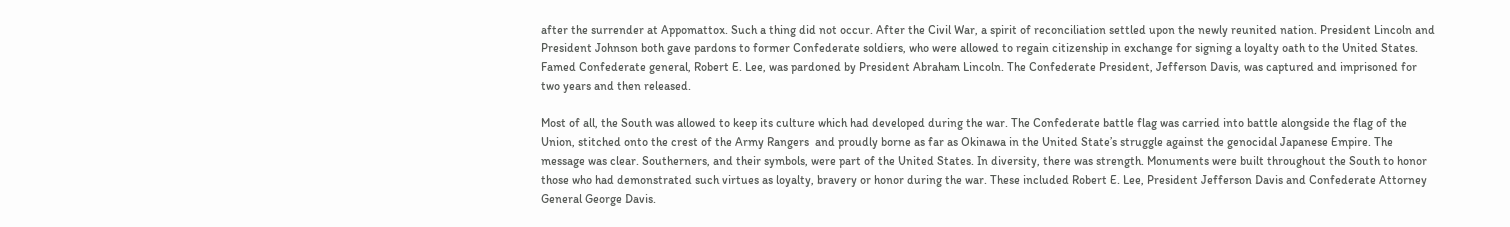after the surrender at Appomattox. Such a thing did not occur. After the Civil War, a spirit of reconciliation settled upon the newly reunited nation. President Lincoln and President Johnson both gave pardons to former Confederate soldiers, who were allowed to regain citizenship in exchange for signing a loyalty oath to the United States. Famed Confederate general, Robert E. Lee, was pardoned by President Abraham Lincoln. The Confederate President, Jefferson Davis, was captured and imprisoned for two years and then released.

Most of all, the South was allowed to keep its culture which had developed during the war. The Confederate battle flag was carried into battle alongside the flag of the Union, stitched onto the crest of the Army Rangers  and proudly borne as far as Okinawa in the United State’s struggle against the genocidal Japanese Empire. The message was clear. Southerners, and their symbols, were part of the United States. In diversity, there was strength. Monuments were built throughout the South to honor those who had demonstrated such virtues as loyalty, bravery or honor during the war. These included Robert E. Lee, President Jefferson Davis and Confederate Attorney General George Davis.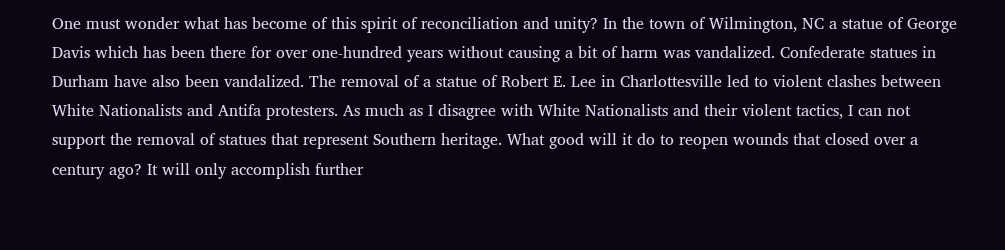One must wonder what has become of this spirit of reconciliation and unity? In the town of Wilmington, NC a statue of George Davis which has been there for over one-hundred years without causing a bit of harm was vandalized. Confederate statues in Durham have also been vandalized. The removal of a statue of Robert E. Lee in Charlottesville led to violent clashes between White Nationalists and Antifa protesters. As much as I disagree with White Nationalists and their violent tactics, I can not support the removal of statues that represent Southern heritage. What good will it do to reopen wounds that closed over a century ago? It will only accomplish further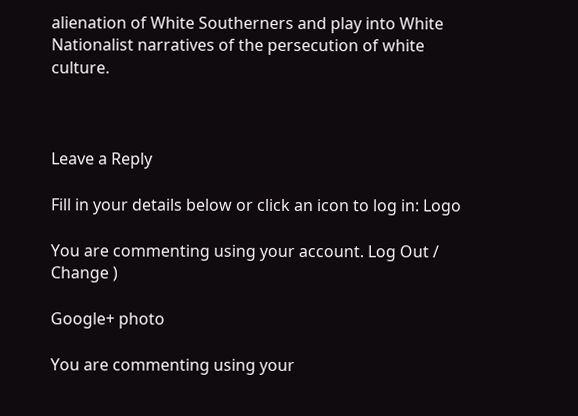alienation of White Southerners and play into White Nationalist narratives of the persecution of white culture.



Leave a Reply

Fill in your details below or click an icon to log in: Logo

You are commenting using your account. Log Out /  Change )

Google+ photo

You are commenting using your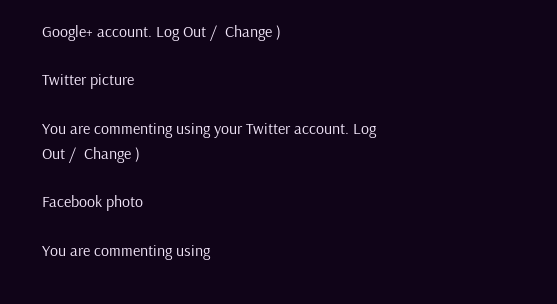Google+ account. Log Out /  Change )

Twitter picture

You are commenting using your Twitter account. Log Out /  Change )

Facebook photo

You are commenting using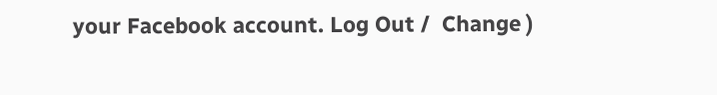your Facebook account. Log Out /  Change )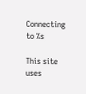Connecting to %s

This site uses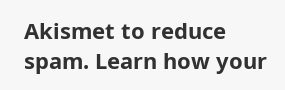Akismet to reduce spam. Learn how your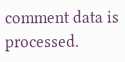comment data is processed.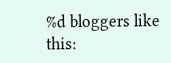%d bloggers like this: